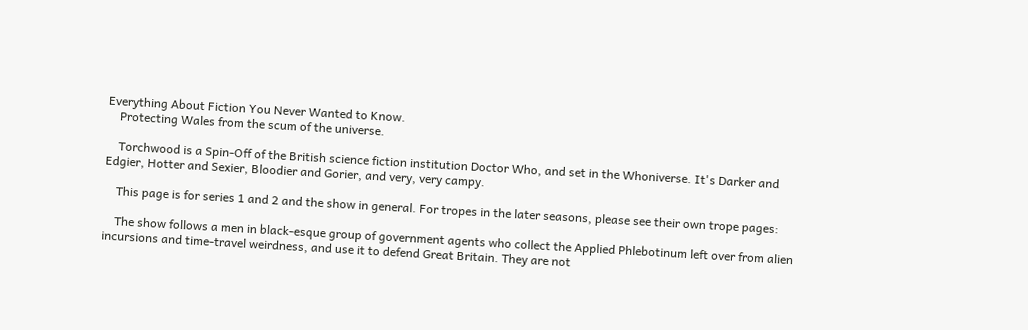Everything About Fiction You Never Wanted to Know.
    Protecting Wales from the scum of the universe.

    Torchwood is a Spin-Off of the British science fiction institution Doctor Who, and set in the Whoniverse. It's Darker and Edgier, Hotter and Sexier, Bloodier and Gorier, and very, very campy.

    This page is for series 1 and 2 and the show in general. For tropes in the later seasons, please see their own trope pages:

    The show follows a men in black-esque group of government agents who collect the Applied Phlebotinum left over from alien incursions and time-travel weirdness, and use it to defend Great Britain. They are not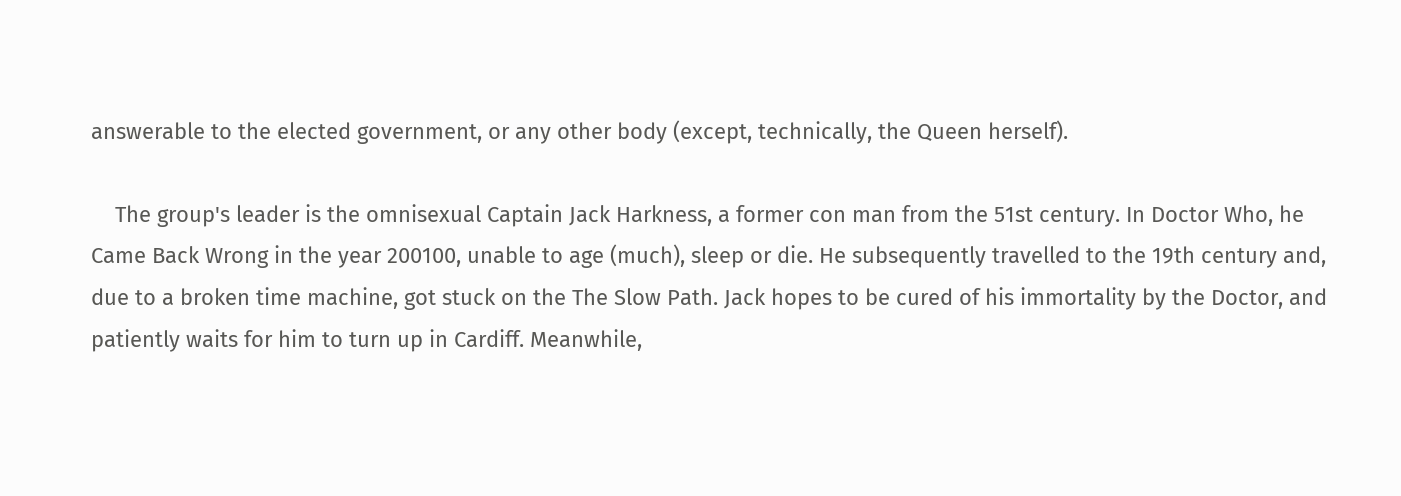answerable to the elected government, or any other body (except, technically, the Queen herself).

    The group's leader is the omnisexual Captain Jack Harkness, a former con man from the 51st century. In Doctor Who, he Came Back Wrong in the year 200100, unable to age (much), sleep or die. He subsequently travelled to the 19th century and, due to a broken time machine, got stuck on the The Slow Path. Jack hopes to be cured of his immortality by the Doctor, and patiently waits for him to turn up in Cardiff. Meanwhile,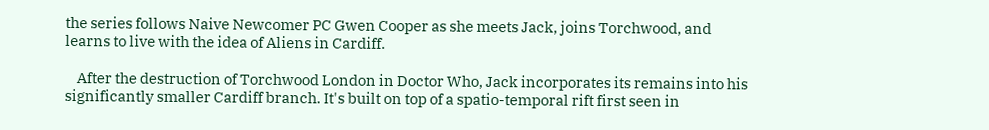the series follows Naive Newcomer PC Gwen Cooper as she meets Jack, joins Torchwood, and learns to live with the idea of Aliens in Cardiff.

    After the destruction of Torchwood London in Doctor Who, Jack incorporates its remains into his significantly smaller Cardiff branch. It's built on top of a spatio-temporal rift first seen in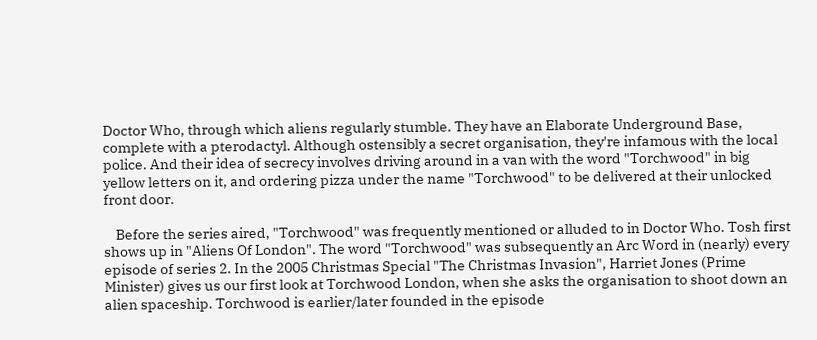Doctor Who, through which aliens regularly stumble. They have an Elaborate Underground Base, complete with a pterodactyl. Although ostensibly a secret organisation, they're infamous with the local police. And their idea of secrecy involves driving around in a van with the word "Torchwood" in big yellow letters on it, and ordering pizza under the name "Torchwood" to be delivered at their unlocked front door.

    Before the series aired, "Torchwood" was frequently mentioned or alluded to in Doctor Who. Tosh first shows up in "Aliens Of London". The word "Torchwood" was subsequently an Arc Word in (nearly) every episode of series 2. In the 2005 Christmas Special "The Christmas Invasion", Harriet Jones (Prime Minister) gives us our first look at Torchwood London, when she asks the organisation to shoot down an alien spaceship. Torchwood is earlier/later founded in the episode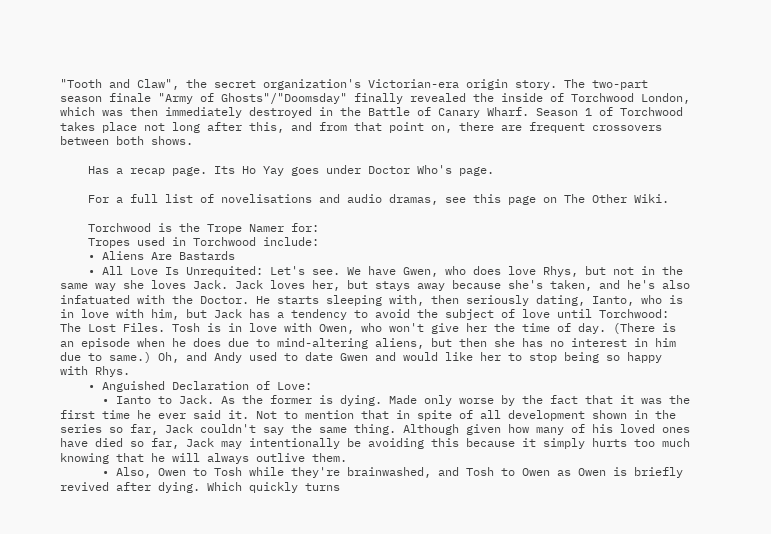"Tooth and Claw", the secret organization's Victorian-era origin story. The two-part season finale "Army of Ghosts"/"Doomsday" finally revealed the inside of Torchwood London, which was then immediately destroyed in the Battle of Canary Wharf. Season 1 of Torchwood takes place not long after this, and from that point on, there are frequent crossovers between both shows.

    Has a recap page. Its Ho Yay goes under Doctor Who's page.

    For a full list of novelisations and audio dramas, see this page on The Other Wiki.

    Torchwood is the Trope Namer for:
    Tropes used in Torchwood include:
    • Aliens Are Bastards
    • All Love Is Unrequited: Let's see. We have Gwen, who does love Rhys, but not in the same way she loves Jack. Jack loves her, but stays away because she's taken, and he's also infatuated with the Doctor. He starts sleeping with, then seriously dating, Ianto, who is in love with him, but Jack has a tendency to avoid the subject of love until Torchwood: The Lost Files. Tosh is in love with Owen, who won't give her the time of day. (There is an episode when he does due to mind-altering aliens, but then she has no interest in him due to same.) Oh, and Andy used to date Gwen and would like her to stop being so happy with Rhys.
    • Anguished Declaration of Love:
      • Ianto to Jack. As the former is dying. Made only worse by the fact that it was the first time he ever said it. Not to mention that in spite of all development shown in the series so far, Jack couldn't say the same thing. Although given how many of his loved ones have died so far, Jack may intentionally be avoiding this because it simply hurts too much knowing that he will always outlive them.
      • Also, Owen to Tosh while they're brainwashed, and Tosh to Owen as Owen is briefly revived after dying. Which quickly turns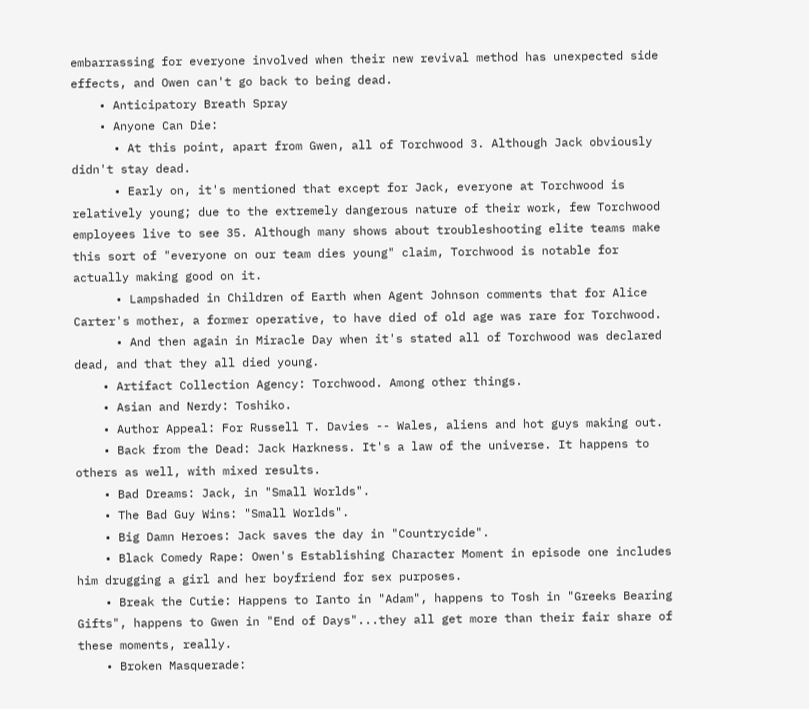embarrassing for everyone involved when their new revival method has unexpected side effects, and Owen can't go back to being dead.
    • Anticipatory Breath Spray
    • Anyone Can Die:
      • At this point, apart from Gwen, all of Torchwood 3. Although Jack obviously didn't stay dead.
      • Early on, it's mentioned that except for Jack, everyone at Torchwood is relatively young; due to the extremely dangerous nature of their work, few Torchwood employees live to see 35. Although many shows about troubleshooting elite teams make this sort of "everyone on our team dies young" claim, Torchwood is notable for actually making good on it.
      • Lampshaded in Children of Earth when Agent Johnson comments that for Alice Carter's mother, a former operative, to have died of old age was rare for Torchwood.
      • And then again in Miracle Day when it's stated all of Torchwood was declared dead, and that they all died young.
    • Artifact Collection Agency: Torchwood. Among other things.
    • Asian and Nerdy: Toshiko.
    • Author Appeal: For Russell T. Davies -- Wales, aliens and hot guys making out.
    • Back from the Dead: Jack Harkness. It's a law of the universe. It happens to others as well, with mixed results.
    • Bad Dreams: Jack, in "Small Worlds".
    • The Bad Guy Wins: "Small Worlds".
    • Big Damn Heroes: Jack saves the day in "Countrycide".
    • Black Comedy Rape: Owen's Establishing Character Moment in episode one includes him drugging a girl and her boyfriend for sex purposes.
    • Break the Cutie: Happens to Ianto in "Adam", happens to Tosh in "Greeks Bearing Gifts", happens to Gwen in "End of Days"...they all get more than their fair share of these moments, really.
    • Broken Masquerade: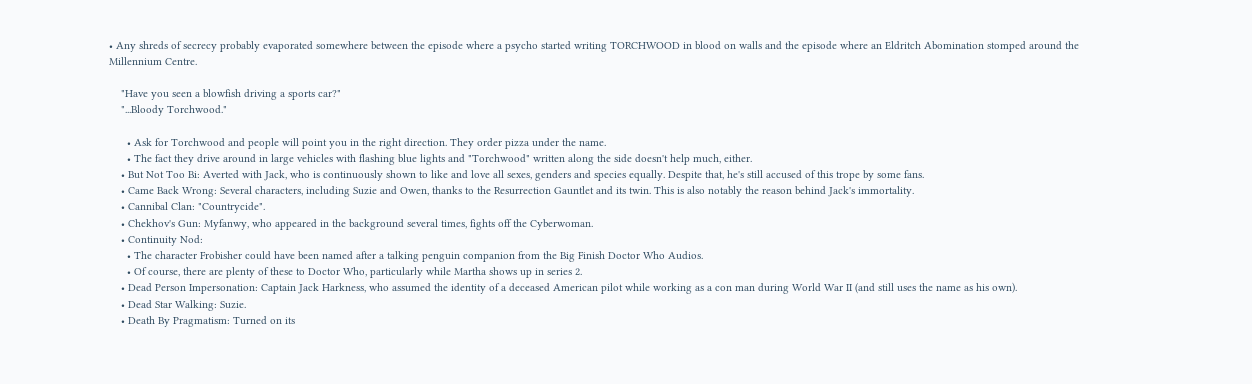• Any shreds of secrecy probably evaporated somewhere between the episode where a psycho started writing TORCHWOOD in blood on walls and the episode where an Eldritch Abomination stomped around the Millennium Centre.

    "Have you seen a blowfish driving a sports car?"
    "...Bloody Torchwood."

      • Ask for Torchwood and people will point you in the right direction. They order pizza under the name.
      • The fact they drive around in large vehicles with flashing blue lights and "Torchwood" written along the side doesn't help much, either.
    • But Not Too Bi: Averted with Jack, who is continuously shown to like and love all sexes, genders and species equally. Despite that, he's still accused of this trope by some fans.
    • Came Back Wrong: Several characters, including Suzie and Owen, thanks to the Resurrection Gauntlet and its twin. This is also notably the reason behind Jack's immortality.
    • Cannibal Clan: "Countrycide".
    • Chekhov's Gun: Myfanwy, who appeared in the background several times, fights off the Cyberwoman.
    • Continuity Nod:
      • The character Frobisher could have been named after a talking penguin companion from the Big Finish Doctor Who Audios.
      • Of course, there are plenty of these to Doctor Who, particularly while Martha shows up in series 2.
    • Dead Person Impersonation: Captain Jack Harkness, who assumed the identity of a deceased American pilot while working as a con man during World War II (and still uses the name as his own).
    • Dead Star Walking: Suzie.
    • Death By Pragmatism: Turned on its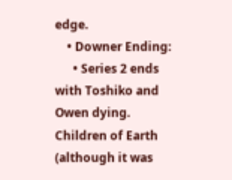edge.
    • Downer Ending:
      • Series 2 ends with Toshiko and Owen dying. Children of Earth (although it was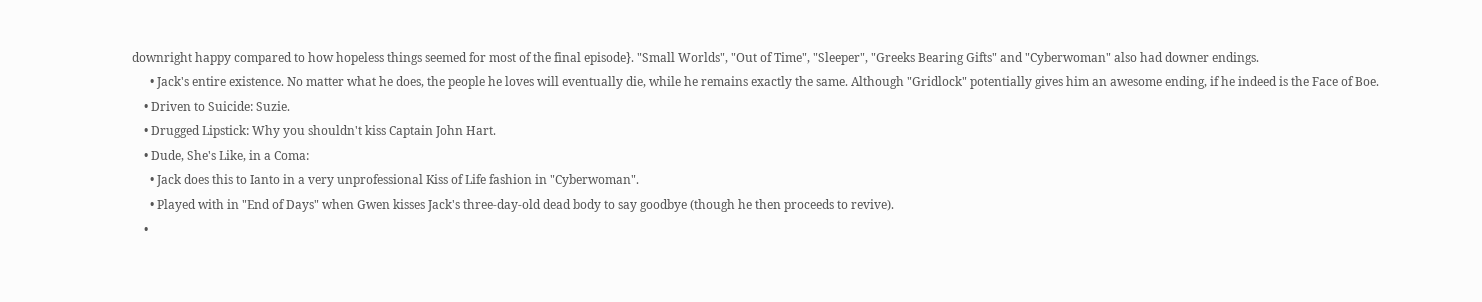downright happy compared to how hopeless things seemed for most of the final episode}. "Small Worlds", "Out of Time", "Sleeper", "Greeks Bearing Gifts" and "Cyberwoman" also had downer endings.
      • Jack's entire existence. No matter what he does, the people he loves will eventually die, while he remains exactly the same. Although "Gridlock" potentially gives him an awesome ending, if he indeed is the Face of Boe.
    • Driven to Suicide: Suzie.
    • Drugged Lipstick: Why you shouldn't kiss Captain John Hart.
    • Dude, She's Like, in a Coma:
      • Jack does this to Ianto in a very unprofessional Kiss of Life fashion in "Cyberwoman".
      • Played with in "End of Days" when Gwen kisses Jack's three-day-old dead body to say goodbye (though he then proceeds to revive).
    •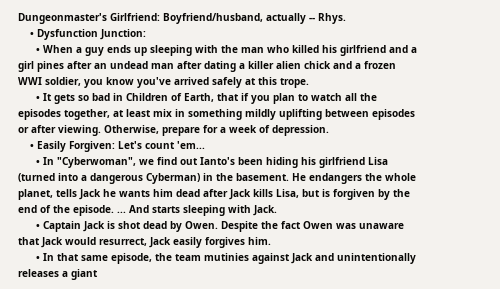Dungeonmaster's Girlfriend: Boyfriend/husband, actually -- Rhys.
    • Dysfunction Junction:
      • When a guy ends up sleeping with the man who killed his girlfriend and a girl pines after an undead man after dating a killer alien chick and a frozen WWI soldier, you know you've arrived safely at this trope.
      • It gets so bad in Children of Earth, that if you plan to watch all the episodes together, at least mix in something mildly uplifting between episodes or after viewing. Otherwise, prepare for a week of depression.
    • Easily Forgiven: Let's count 'em...
      • In "Cyberwoman", we find out Ianto's been hiding his girlfriend Lisa (turned into a dangerous Cyberman) in the basement. He endangers the whole planet, tells Jack he wants him dead after Jack kills Lisa, but is forgiven by the end of the episode. ... And starts sleeping with Jack.
      • Captain Jack is shot dead by Owen. Despite the fact Owen was unaware that Jack would resurrect, Jack easily forgives him.
      • In that same episode, the team mutinies against Jack and unintentionally releases a giant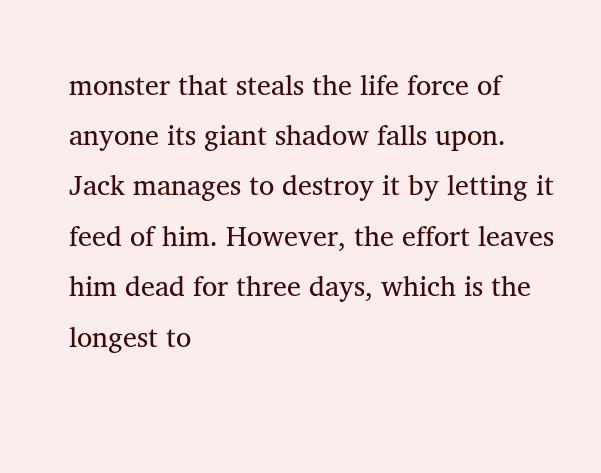monster that steals the life force of anyone its giant shadow falls upon. Jack manages to destroy it by letting it feed of him. However, the effort leaves him dead for three days, which is the longest to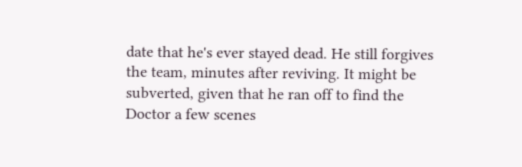date that he's ever stayed dead. He still forgives the team, minutes after reviving. It might be subverted, given that he ran off to find the Doctor a few scenes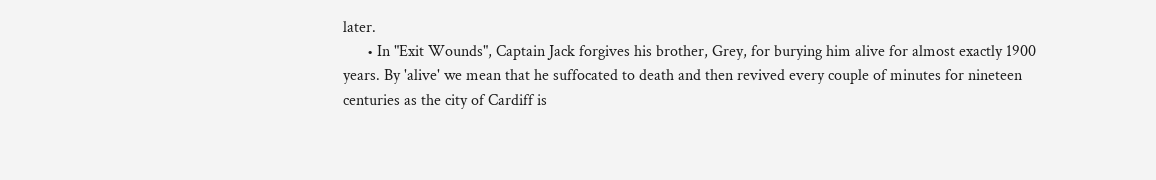later.
      • In "Exit Wounds", Captain Jack forgives his brother, Grey, for burying him alive for almost exactly 1900 years. By 'alive' we mean that he suffocated to death and then revived every couple of minutes for nineteen centuries as the city of Cardiff is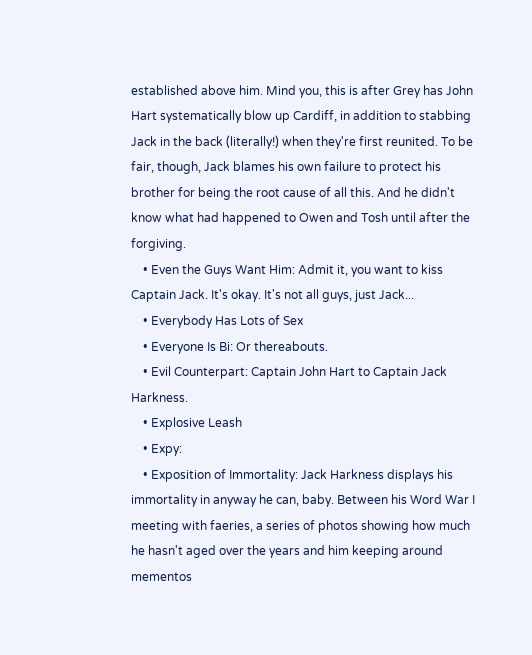established above him. Mind you, this is after Grey has John Hart systematically blow up Cardiff, in addition to stabbing Jack in the back (literally!) when they're first reunited. To be fair, though, Jack blames his own failure to protect his brother for being the root cause of all this. And he didn't know what had happened to Owen and Tosh until after the forgiving.
    • Even the Guys Want Him: Admit it, you want to kiss Captain Jack. It's okay. It's not all guys, just Jack...
    • Everybody Has Lots of Sex
    • Everyone Is Bi: Or thereabouts.
    • Evil Counterpart: Captain John Hart to Captain Jack Harkness.
    • Explosive Leash
    • Expy:
    • Exposition of Immortality: Jack Harkness displays his immortality in anyway he can, baby. Between his Word War I meeting with faeries, a series of photos showing how much he hasn't aged over the years and him keeping around mementos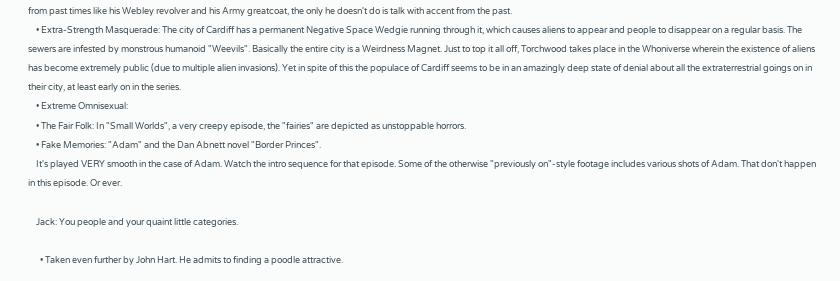from past times like his Webley revolver and his Army greatcoat, the only he doesn't do is talk with accent from the past.
    • Extra-Strength Masquerade: The city of Cardiff has a permanent Negative Space Wedgie running through it, which causes aliens to appear and people to disappear on a regular basis. The sewers are infested by monstrous humanoid "Weevils". Basically the entire city is a Weirdness Magnet. Just to top it all off, Torchwood takes place in the Whoniverse wherein the existence of aliens has become extremely public (due to multiple alien invasions). Yet in spite of this the populace of Cardiff seems to be in an amazingly deep state of denial about all the extraterrestrial goings on in their city, at least early on in the series.
    • Extreme Omnisexual:
    • The Fair Folk: In "Small Worlds", a very creepy episode, the "fairies" are depicted as unstoppable horrors.
    • Fake Memories: "Adam" and the Dan Abnett novel "Border Princes".
    It's played VERY smooth in the case of Adam. Watch the intro sequence for that episode. Some of the otherwise "previously on"-style footage includes various shots of Adam. That don't happen in this episode. Or ever.

    Jack: You people and your quaint little categories.

      • Taken even further by John Hart. He admits to finding a poodle attractive.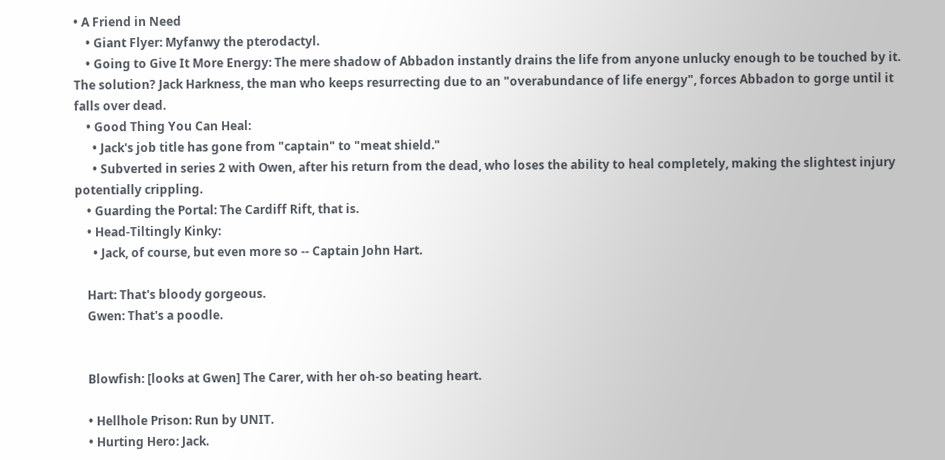• A Friend in Need
    • Giant Flyer: Myfanwy the pterodactyl.
    • Going to Give It More Energy: The mere shadow of Abbadon instantly drains the life from anyone unlucky enough to be touched by it. The solution? Jack Harkness, the man who keeps resurrecting due to an "overabundance of life energy", forces Abbadon to gorge until it falls over dead.
    • Good Thing You Can Heal:
      • Jack's job title has gone from "captain" to "meat shield."
      • Subverted in series 2 with Owen, after his return from the dead, who loses the ability to heal completely, making the slightest injury potentially crippling.
    • Guarding the Portal: The Cardiff Rift, that is.
    • Head-Tiltingly Kinky:
      • Jack, of course, but even more so -- Captain John Hart.

    Hart: That's bloody gorgeous.
    Gwen: That's a poodle.


    Blowfish: [looks at Gwen] The Carer, with her oh-so beating heart.

    • Hellhole Prison: Run by UNIT.
    • Hurting Hero: Jack.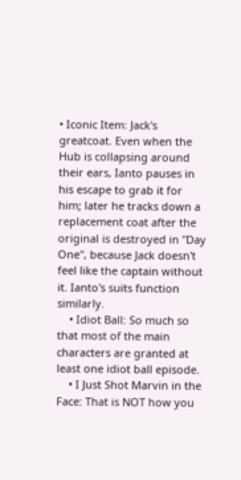• Iconic Item: Jack's greatcoat. Even when the Hub is collapsing around their ears, Ianto pauses in his escape to grab it for him; later he tracks down a replacement coat after the original is destroyed in "Day One", because Jack doesn't feel like the captain without it. Ianto's suits function similarly.
    • Idiot Ball: So much so that most of the main characters are granted at least one idiot ball episode.
    • I Just Shot Marvin in the Face: That is NOT how you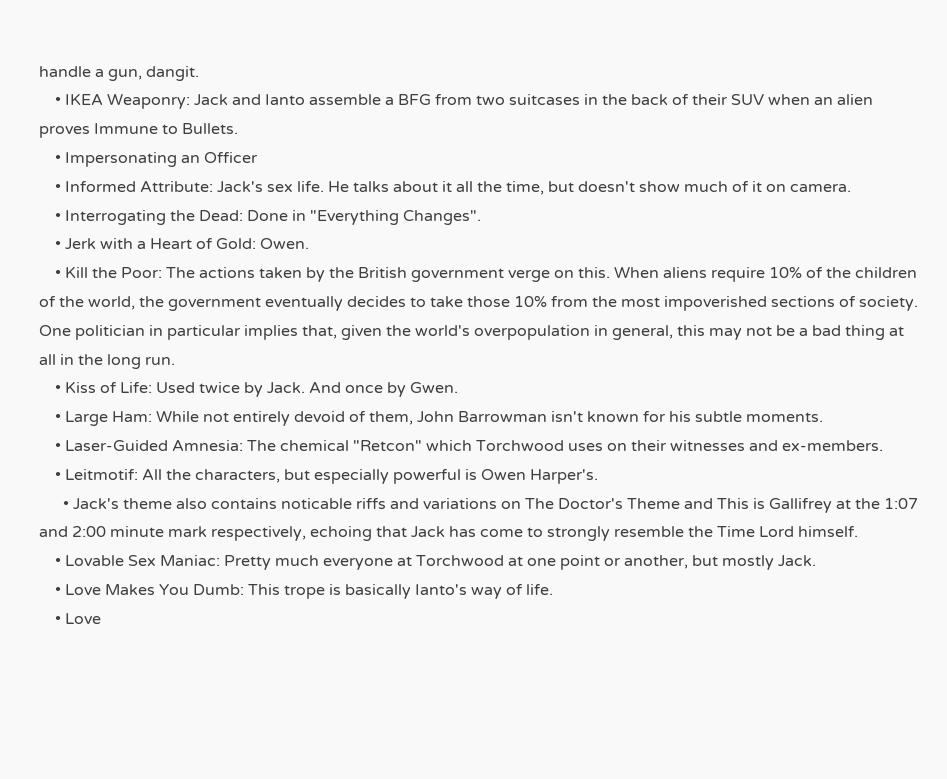handle a gun, dangit.
    • IKEA Weaponry: Jack and Ianto assemble a BFG from two suitcases in the back of their SUV when an alien proves Immune to Bullets.
    • Impersonating an Officer
    • Informed Attribute: Jack's sex life. He talks about it all the time, but doesn't show much of it on camera.
    • Interrogating the Dead: Done in "Everything Changes".
    • Jerk with a Heart of Gold: Owen.
    • Kill the Poor: The actions taken by the British government verge on this. When aliens require 10% of the children of the world, the government eventually decides to take those 10% from the most impoverished sections of society. One politician in particular implies that, given the world's overpopulation in general, this may not be a bad thing at all in the long run.
    • Kiss of Life: Used twice by Jack. And once by Gwen.
    • Large Ham: While not entirely devoid of them, John Barrowman isn't known for his subtle moments.
    • Laser-Guided Amnesia: The chemical "Retcon" which Torchwood uses on their witnesses and ex-members.
    • Leitmotif: All the characters, but especially powerful is Owen Harper's.
      • Jack's theme also contains noticable riffs and variations on The Doctor's Theme and This is Gallifrey at the 1:07 and 2:00 minute mark respectively, echoing that Jack has come to strongly resemble the Time Lord himself.
    • Lovable Sex Maniac: Pretty much everyone at Torchwood at one point or another, but mostly Jack.
    • Love Makes You Dumb: This trope is basically Ianto's way of life.
    • Love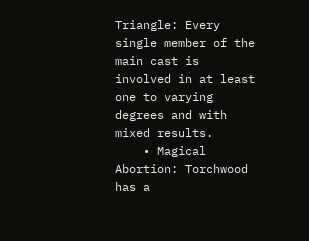Triangle: Every single member of the main cast is involved in at least one to varying degrees and with mixed results.
    • Magical Abortion: Torchwood has a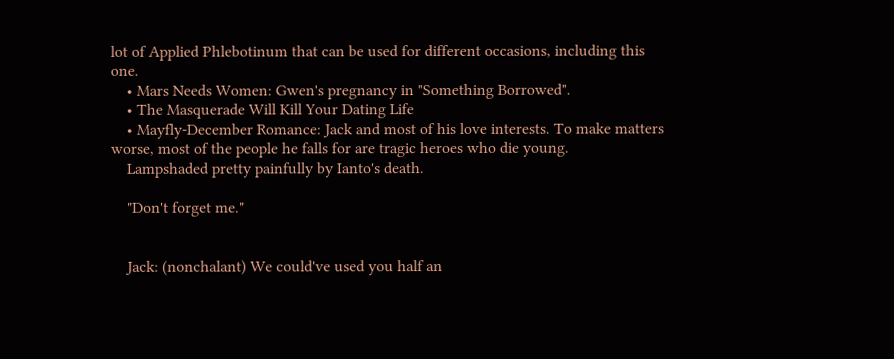lot of Applied Phlebotinum that can be used for different occasions, including this one.
    • Mars Needs Women: Gwen's pregnancy in "Something Borrowed".
    • The Masquerade Will Kill Your Dating Life
    • Mayfly-December Romance: Jack and most of his love interests. To make matters worse, most of the people he falls for are tragic heroes who die young.
    Lampshaded pretty painfully by Ianto's death.

    "Don't forget me."


    Jack: (nonchalant) We could've used you half an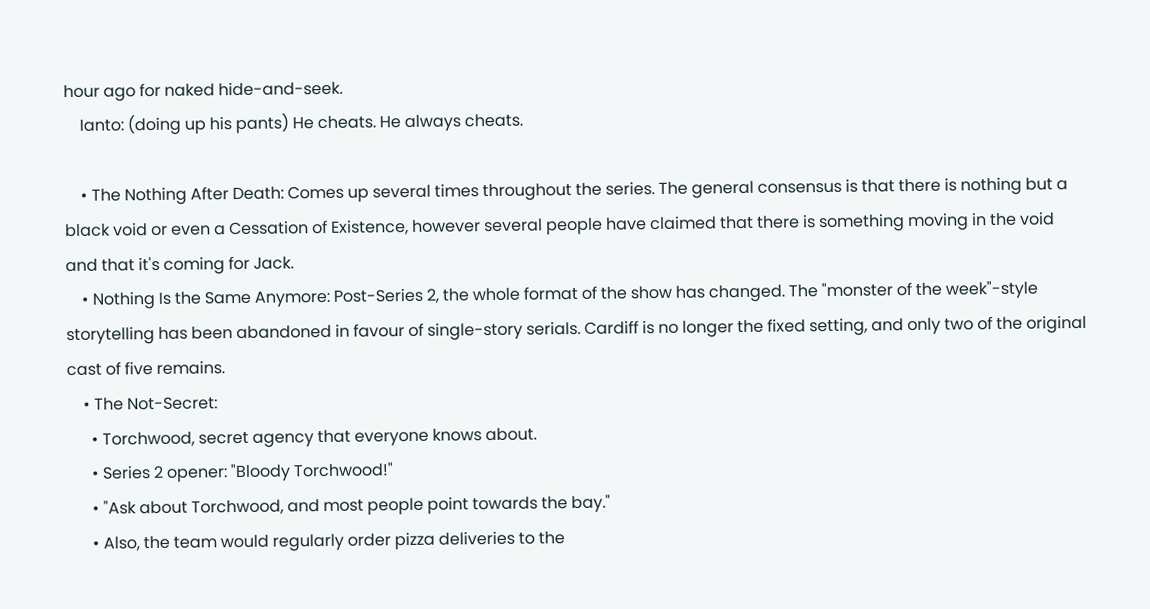hour ago for naked hide-and-seek.
    Ianto: (doing up his pants) He cheats. He always cheats.

    • The Nothing After Death: Comes up several times throughout the series. The general consensus is that there is nothing but a black void or even a Cessation of Existence, however several people have claimed that there is something moving in the void and that it's coming for Jack.
    • Nothing Is the Same Anymore: Post-Series 2, the whole format of the show has changed. The "monster of the week"-style storytelling has been abandoned in favour of single-story serials. Cardiff is no longer the fixed setting, and only two of the original cast of five remains.
    • The Not-Secret:
      • Torchwood, secret agency that everyone knows about.
      • Series 2 opener: "Bloody Torchwood!"
      • "Ask about Torchwood, and most people point towards the bay."
      • Also, the team would regularly order pizza deliveries to the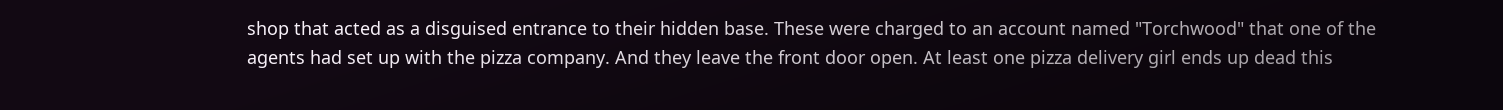shop that acted as a disguised entrance to their hidden base. These were charged to an account named "Torchwood" that one of the agents had set up with the pizza company. And they leave the front door open. At least one pizza delivery girl ends up dead this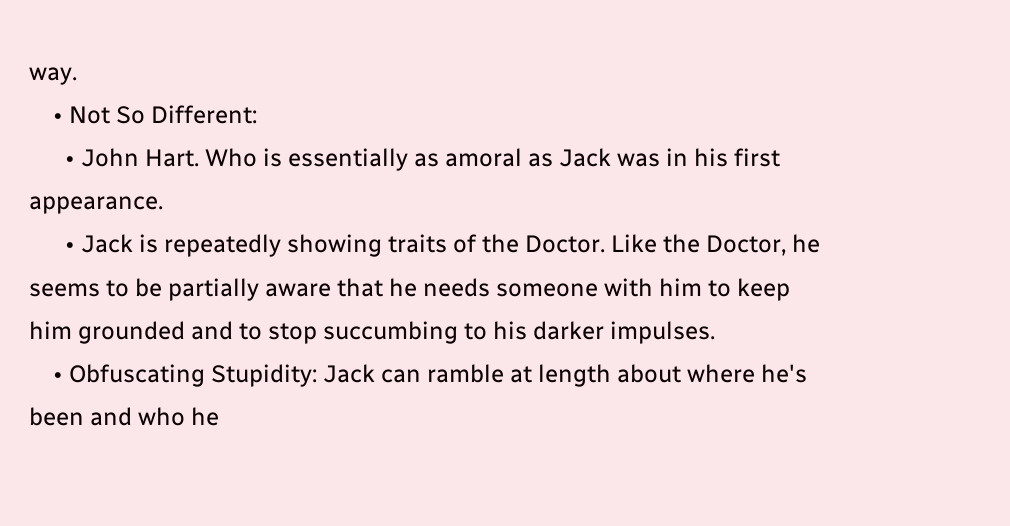way.
    • Not So Different:
      • John Hart. Who is essentially as amoral as Jack was in his first appearance.
      • Jack is repeatedly showing traits of the Doctor. Like the Doctor, he seems to be partially aware that he needs someone with him to keep him grounded and to stop succumbing to his darker impulses.
    • Obfuscating Stupidity: Jack can ramble at length about where he's been and who he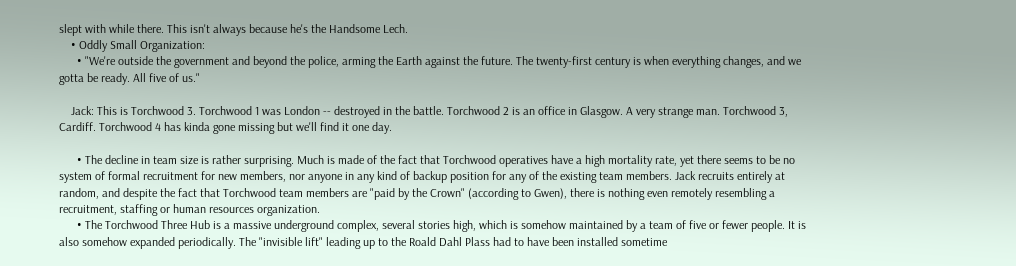slept with while there. This isn't always because he's the Handsome Lech.
    • Oddly Small Organization:
      • "We're outside the government and beyond the police, arming the Earth against the future. The twenty-first century is when everything changes, and we gotta be ready. All five of us."

    Jack: This is Torchwood 3. Torchwood 1 was London -- destroyed in the battle. Torchwood 2 is an office in Glasgow. A very strange man. Torchwood 3, Cardiff. Torchwood 4 has kinda gone missing but we'll find it one day.

      • The decline in team size is rather surprising. Much is made of the fact that Torchwood operatives have a high mortality rate, yet there seems to be no system of formal recruitment for new members, nor anyone in any kind of backup position for any of the existing team members. Jack recruits entirely at random, and despite the fact that Torchwood team members are "paid by the Crown" (according to Gwen), there is nothing even remotely resembling a recruitment, staffing or human resources organization.
      • The Torchwood Three Hub is a massive underground complex, several stories high, which is somehow maintained by a team of five or fewer people. It is also somehow expanded periodically. The "invisible lift" leading up to the Roald Dahl Plass had to have been installed sometime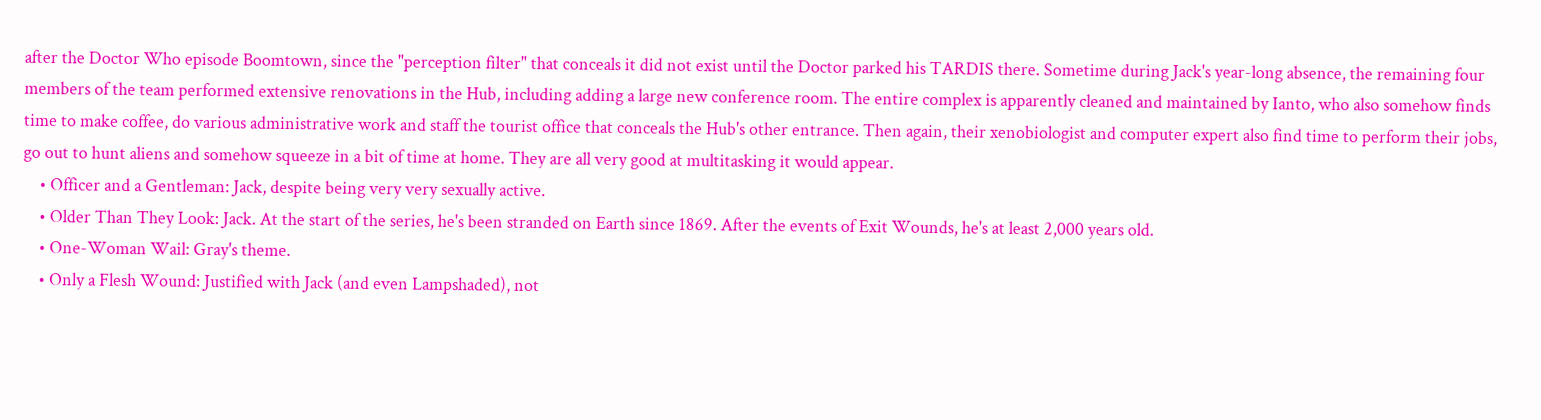after the Doctor Who episode Boomtown, since the "perception filter" that conceals it did not exist until the Doctor parked his TARDIS there. Sometime during Jack's year-long absence, the remaining four members of the team performed extensive renovations in the Hub, including adding a large new conference room. The entire complex is apparently cleaned and maintained by Ianto, who also somehow finds time to make coffee, do various administrative work and staff the tourist office that conceals the Hub's other entrance. Then again, their xenobiologist and computer expert also find time to perform their jobs, go out to hunt aliens and somehow squeeze in a bit of time at home. They are all very good at multitasking it would appear.
    • Officer and a Gentleman: Jack, despite being very very sexually active.
    • Older Than They Look: Jack. At the start of the series, he's been stranded on Earth since 1869. After the events of Exit Wounds, he's at least 2,000 years old.
    • One-Woman Wail: Gray's theme.
    • Only a Flesh Wound: Justified with Jack (and even Lampshaded), not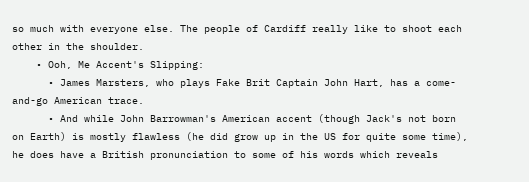so much with everyone else. The people of Cardiff really like to shoot each other in the shoulder.
    • Ooh, Me Accent's Slipping:
      • James Marsters, who plays Fake Brit Captain John Hart, has a come-and-go American trace.
      • And while John Barrowman's American accent (though Jack's not born on Earth) is mostly flawless (he did grow up in the US for quite some time), he does have a British pronunciation to some of his words which reveals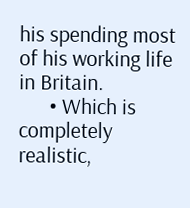his spending most of his working life in Britain.
      • Which is completely realistic,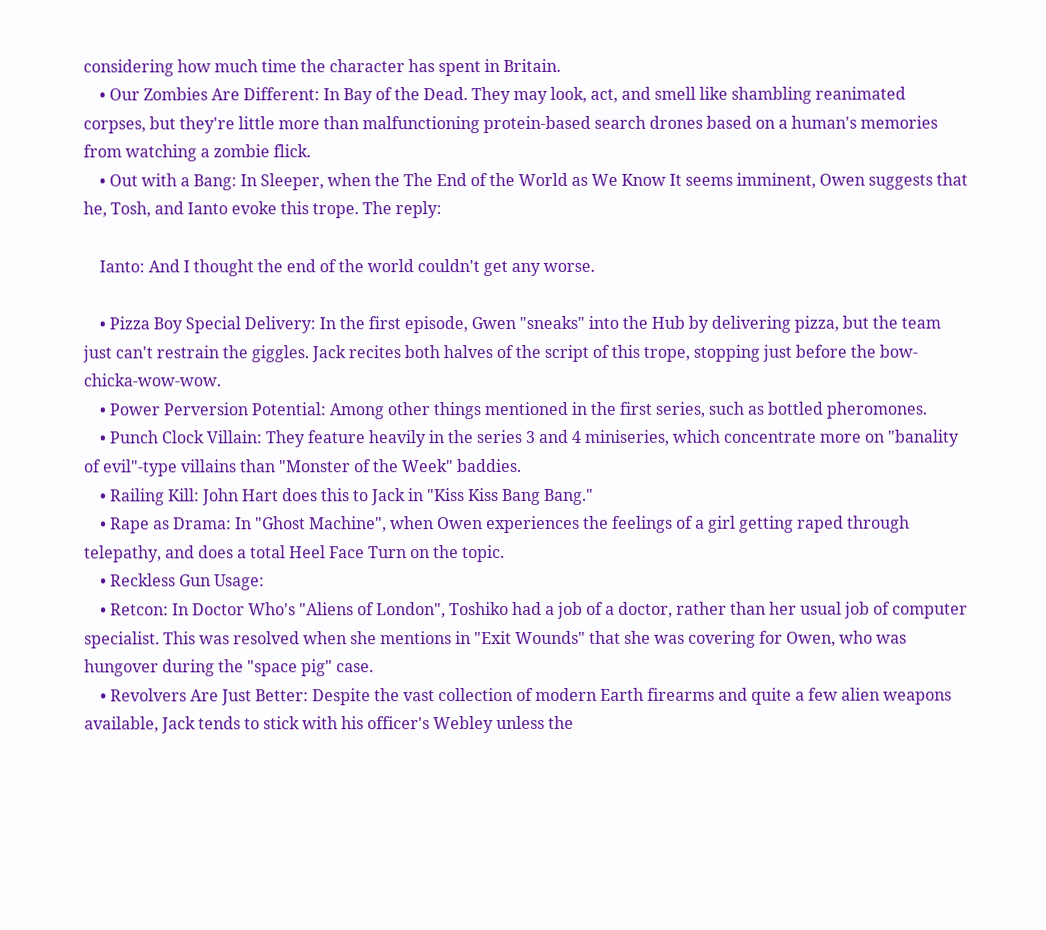considering how much time the character has spent in Britain.
    • Our Zombies Are Different: In Bay of the Dead. They may look, act, and smell like shambling reanimated corpses, but they're little more than malfunctioning protein-based search drones based on a human's memories from watching a zombie flick.
    • Out with a Bang: In Sleeper, when the The End of the World as We Know It seems imminent, Owen suggests that he, Tosh, and Ianto evoke this trope. The reply:

    Ianto: And I thought the end of the world couldn't get any worse.

    • Pizza Boy Special Delivery: In the first episode, Gwen "sneaks" into the Hub by delivering pizza, but the team just can't restrain the giggles. Jack recites both halves of the script of this trope, stopping just before the bow-chicka-wow-wow.
    • Power Perversion Potential: Among other things mentioned in the first series, such as bottled pheromones.
    • Punch Clock Villain: They feature heavily in the series 3 and 4 miniseries, which concentrate more on "banality of evil"-type villains than "Monster of the Week" baddies.
    • Railing Kill: John Hart does this to Jack in "Kiss Kiss Bang Bang."
    • Rape as Drama: In "Ghost Machine", when Owen experiences the feelings of a girl getting raped through telepathy, and does a total Heel Face Turn on the topic.
    • Reckless Gun Usage:
    • Retcon: In Doctor Who's "Aliens of London", Toshiko had a job of a doctor, rather than her usual job of computer specialist. This was resolved when she mentions in "Exit Wounds" that she was covering for Owen, who was hungover during the "space pig" case.
    • Revolvers Are Just Better: Despite the vast collection of modern Earth firearms and quite a few alien weapons available, Jack tends to stick with his officer's Webley unless the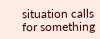situation calls for something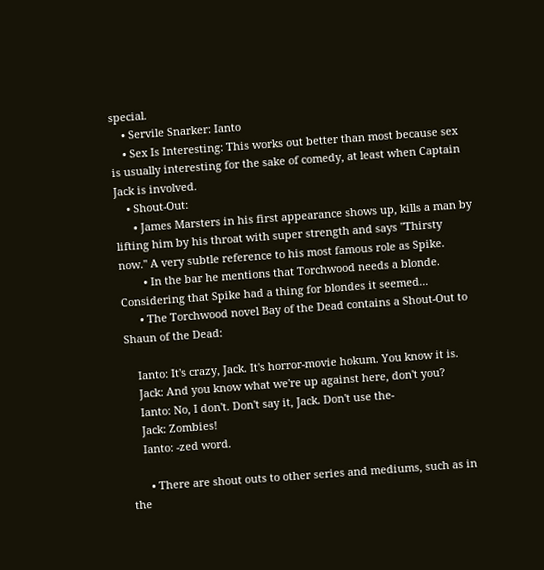special.
    • Servile Snarker: Ianto
    • Sex Is Interesting: This works out better than most because sex is usually interesting for the sake of comedy, at least when Captain Jack is involved.
    • Shout-Out:
      • James Marsters in his first appearance shows up, kills a man by lifting him by his throat with super strength and says "Thirsty now." A very subtle reference to his most famous role as Spike.
        • In the bar he mentions that Torchwood needs a blonde. Considering that Spike had a thing for blondes it seemed...
      • The Torchwood novel Bay of the Dead contains a Shout-Out to Shaun of the Dead:

    Ianto: It's crazy, Jack. It's horror-movie hokum. You know it is.
    Jack: And you know what we're up against here, don't you?
    Ianto: No, I don't. Don't say it, Jack. Don't use the-
    Jack: Zombies!
    Ianto: -zed word.

      • There are shout outs to other series and mediums, such as in the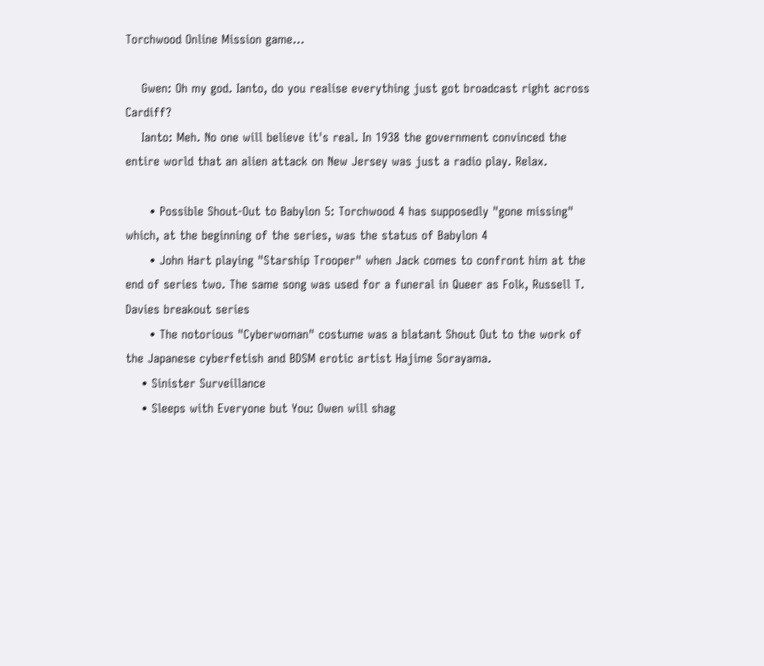Torchwood Online Mission game...

    Gwen: Oh my god. Ianto, do you realise everything just got broadcast right across Cardiff?
    Ianto: Meh. No one will believe it's real. In 1938 the government convinced the entire world that an alien attack on New Jersey was just a radio play. Relax.

      • Possible Shout-Out to Babylon 5: Torchwood 4 has supposedly "gone missing" which, at the beginning of the series, was the status of Babylon 4
      • John Hart playing "Starship Trooper" when Jack comes to confront him at the end of series two. The same song was used for a funeral in Queer as Folk, Russell T. Davies breakout series
      • The notorious "Cyberwoman" costume was a blatant Shout Out to the work of the Japanese cyberfetish and BDSM erotic artist Hajime Sorayama.
    • Sinister Surveillance
    • Sleeps with Everyone but You: Owen will shag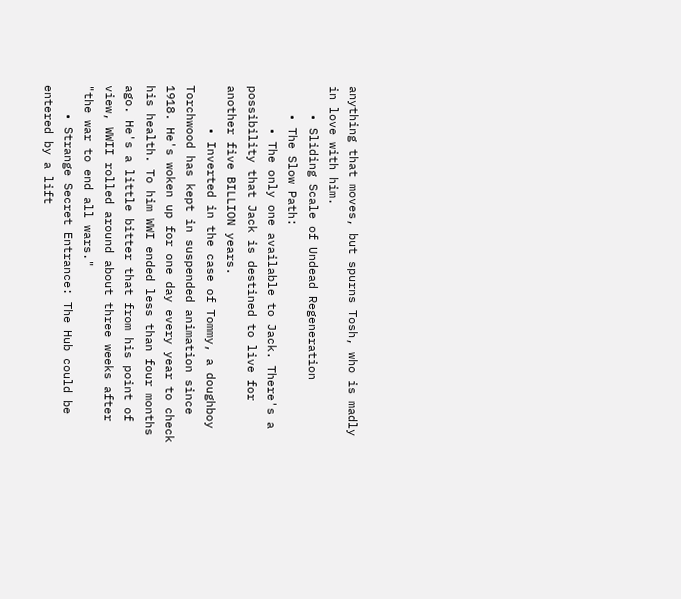anything that moves, but spurns Tosh, who is madly in love with him.
    • Sliding Scale of Undead Regeneration
    • The Slow Path:
      • The only one available to Jack. There's a possibility that Jack is destined to live for another five BILLION years.
      • Inverted in the case of Tommy, a doughboy Torchwood has kept in suspended animation since 1918. He's woken up for one day every year to check his health. To him WWI ended less than four months ago. He's a little bitter that from his point of view, WWII rolled around about three weeks after "the war to end all wars."
    • Strange Secret Entrance: The Hub could be entered by a lift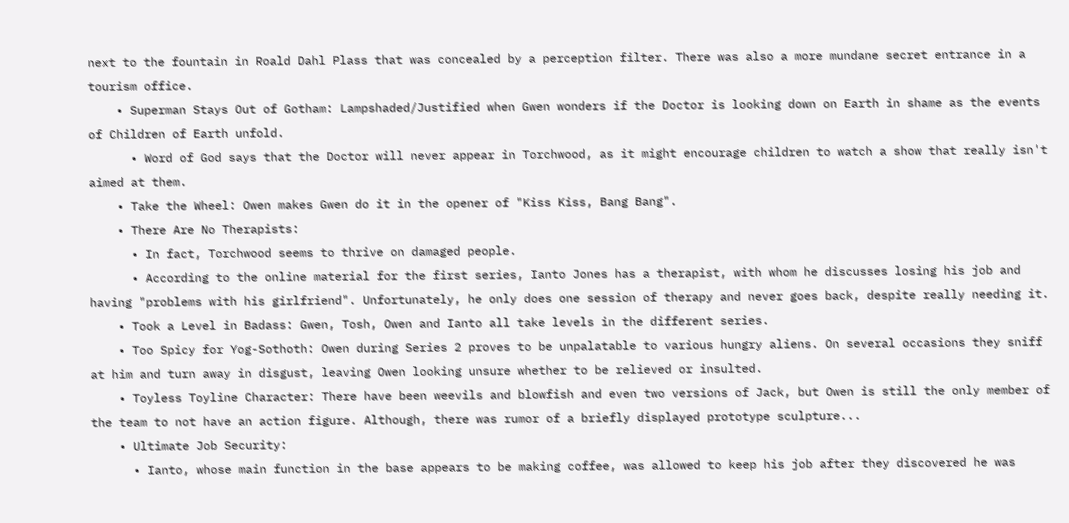next to the fountain in Roald Dahl Plass that was concealed by a perception filter. There was also a more mundane secret entrance in a tourism office.
    • Superman Stays Out of Gotham: Lampshaded/Justified when Gwen wonders if the Doctor is looking down on Earth in shame as the events of Children of Earth unfold.
      • Word of God says that the Doctor will never appear in Torchwood, as it might encourage children to watch a show that really isn't aimed at them.
    • Take the Wheel: Owen makes Gwen do it in the opener of "Kiss Kiss, Bang Bang".
    • There Are No Therapists:
      • In fact, Torchwood seems to thrive on damaged people.
      • According to the online material for the first series, Ianto Jones has a therapist, with whom he discusses losing his job and having "problems with his girlfriend". Unfortunately, he only does one session of therapy and never goes back, despite really needing it.
    • Took a Level in Badass: Gwen, Tosh, Owen and Ianto all take levels in the different series.
    • Too Spicy for Yog-Sothoth: Owen during Series 2 proves to be unpalatable to various hungry aliens. On several occasions they sniff at him and turn away in disgust, leaving Owen looking unsure whether to be relieved or insulted.
    • Toyless Toyline Character: There have been weevils and blowfish and even two versions of Jack, but Owen is still the only member of the team to not have an action figure. Although, there was rumor of a briefly displayed prototype sculpture...
    • Ultimate Job Security:
      • Ianto, whose main function in the base appears to be making coffee, was allowed to keep his job after they discovered he was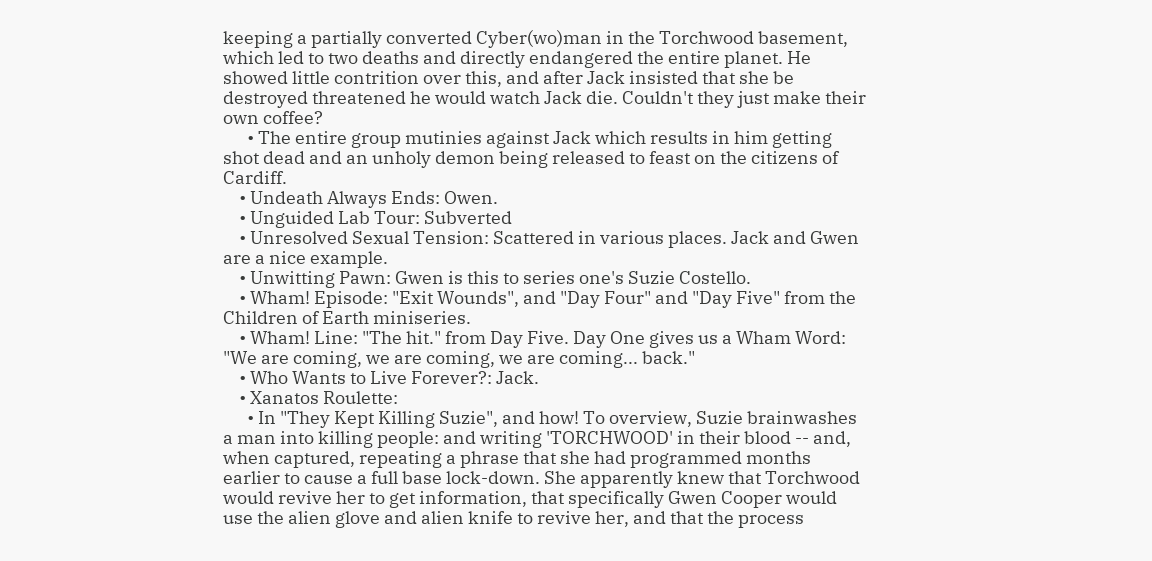keeping a partially converted Cyber(wo)man in the Torchwood basement, which led to two deaths and directly endangered the entire planet. He showed little contrition over this, and after Jack insisted that she be destroyed threatened he would watch Jack die. Couldn't they just make their own coffee?
      • The entire group mutinies against Jack which results in him getting shot dead and an unholy demon being released to feast on the citizens of Cardiff.
    • Undeath Always Ends: Owen.
    • Unguided Lab Tour: Subverted
    • Unresolved Sexual Tension: Scattered in various places. Jack and Gwen are a nice example.
    • Unwitting Pawn: Gwen is this to series one's Suzie Costello.
    • Wham! Episode: "Exit Wounds", and "Day Four" and "Day Five" from the Children of Earth miniseries.
    • Wham! Line: "The hit." from Day Five. Day One gives us a Wham Word: "We are coming, we are coming, we are coming... back."
    • Who Wants to Live Forever?: Jack.
    • Xanatos Roulette:
      • In "They Kept Killing Suzie", and how! To overview, Suzie brainwashes a man into killing people: and writing 'TORCHWOOD' in their blood -- and, when captured, repeating a phrase that she had programmed months earlier to cause a full base lock-down. She apparently knew that Torchwood would revive her to get information, that specifically Gwen Cooper would use the alien glove and alien knife to revive her, and that the process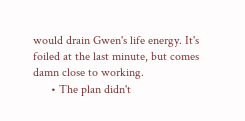would drain Gwen's life energy. It's foiled at the last minute, but comes damn close to working.
      • The plan didn't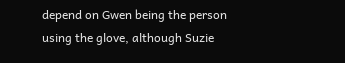depend on Gwen being the person using the glove, although Suzie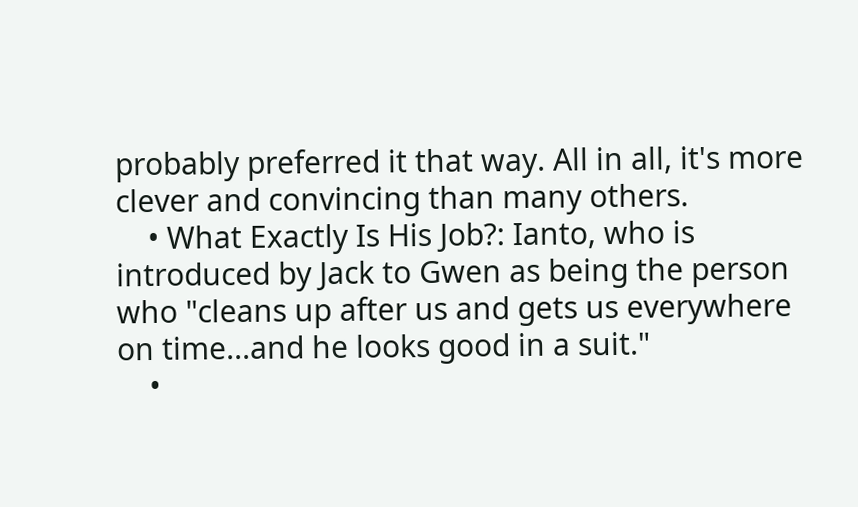probably preferred it that way. All in all, it's more clever and convincing than many others.
    • What Exactly Is His Job?: Ianto, who is introduced by Jack to Gwen as being the person who "cleans up after us and gets us everywhere on time...and he looks good in a suit."
    •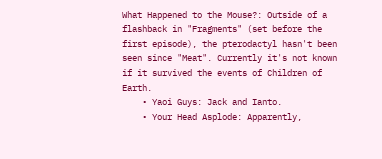What Happened to the Mouse?: Outside of a flashback in "Fragments" (set before the first episode), the pterodactyl hasn't been seen since "Meat". Currently it's not known if it survived the events of Children of Earth.
    • Yaoi Guys: Jack and Ianto.
    • Your Head Asplode: Apparently,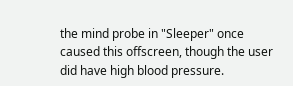the mind probe in "Sleeper" once caused this offscreen, though the user did have high blood pressure.